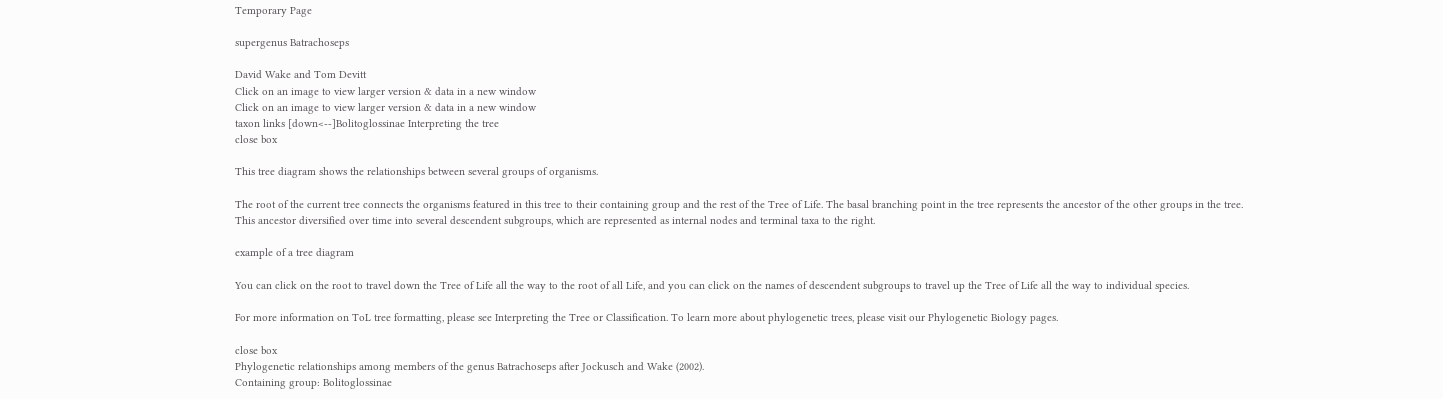Temporary Page

supergenus Batrachoseps

David Wake and Tom Devitt
Click on an image to view larger version & data in a new window
Click on an image to view larger version & data in a new window
taxon links [down<--]Bolitoglossinae Interpreting the tree
close box

This tree diagram shows the relationships between several groups of organisms.

The root of the current tree connects the organisms featured in this tree to their containing group and the rest of the Tree of Life. The basal branching point in the tree represents the ancestor of the other groups in the tree. This ancestor diversified over time into several descendent subgroups, which are represented as internal nodes and terminal taxa to the right.

example of a tree diagram

You can click on the root to travel down the Tree of Life all the way to the root of all Life, and you can click on the names of descendent subgroups to travel up the Tree of Life all the way to individual species.

For more information on ToL tree formatting, please see Interpreting the Tree or Classification. To learn more about phylogenetic trees, please visit our Phylogenetic Biology pages.

close box
Phylogenetic relationships among members of the genus Batrachoseps after Jockusch and Wake (2002).
Containing group: Bolitoglossinae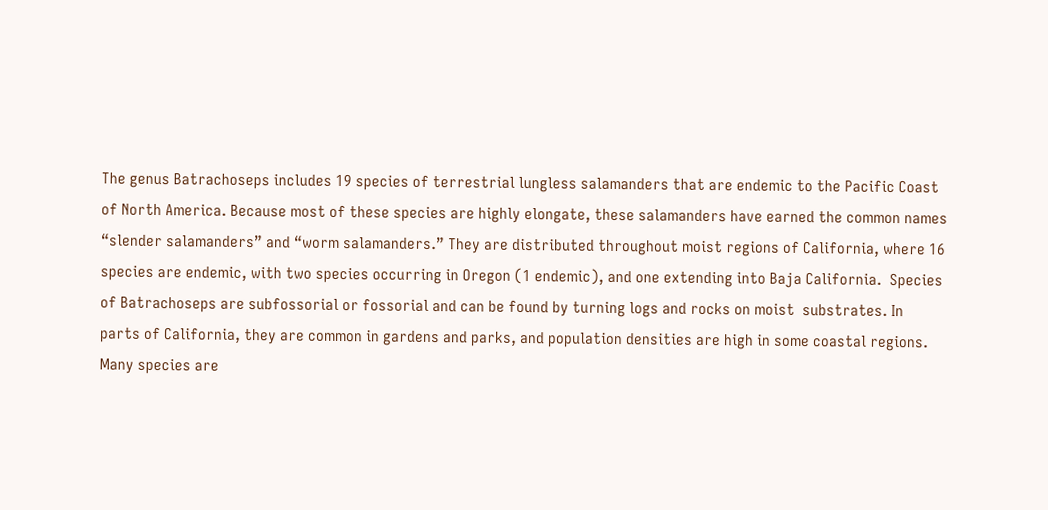The genus Batrachoseps includes 19 species of terrestrial lungless salamanders that are endemic to the Pacific Coast of North America. Because most of these species are highly elongate, these salamanders have earned the common names “slender salamanders” and “worm salamanders.” They are distributed throughout moist regions of California, where 16 species are endemic, with two species occurring in Oregon (1 endemic), and one extending into Baja California.  Species of Batrachoseps are subfossorial or fossorial and can be found by turning logs and rocks on moist  substrates. In parts of California, they are common in gardens and parks, and population densities are high in some coastal regions. Many species are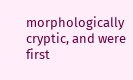morphologically cryptic, and were first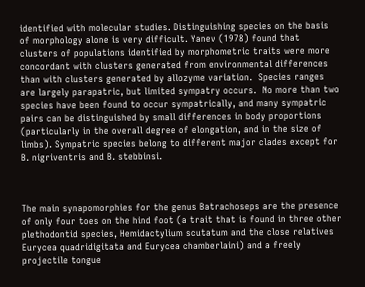identified with molecular studies. Distinguishing species on the basis of morphology alone is very difficult. Yanev (1978) found that clusters of populations identified by morphometric traits were more concordant with clusters generated from environmental differences than with clusters generated by allozyme variation.  Species ranges are largely parapatric, but limited sympatry occurs.  No more than two species have been found to occur sympatrically, and many sympatric pairs can be distinguished by small differences in body proportions (particularly in the overall degree of elongation, and in the size of limbs). Sympatric species belong to different major clades except for B. nigriventris and B. stebbinsi.



The main synapomorphies for the genus Batrachoseps are the presence of only four toes on the hind foot (a trait that is found in three other plethodontid species, Hemidactylium scutatum and the close relatives Eurycea quadridigitata and Eurycea chamberlaini) and a freely projectile tongue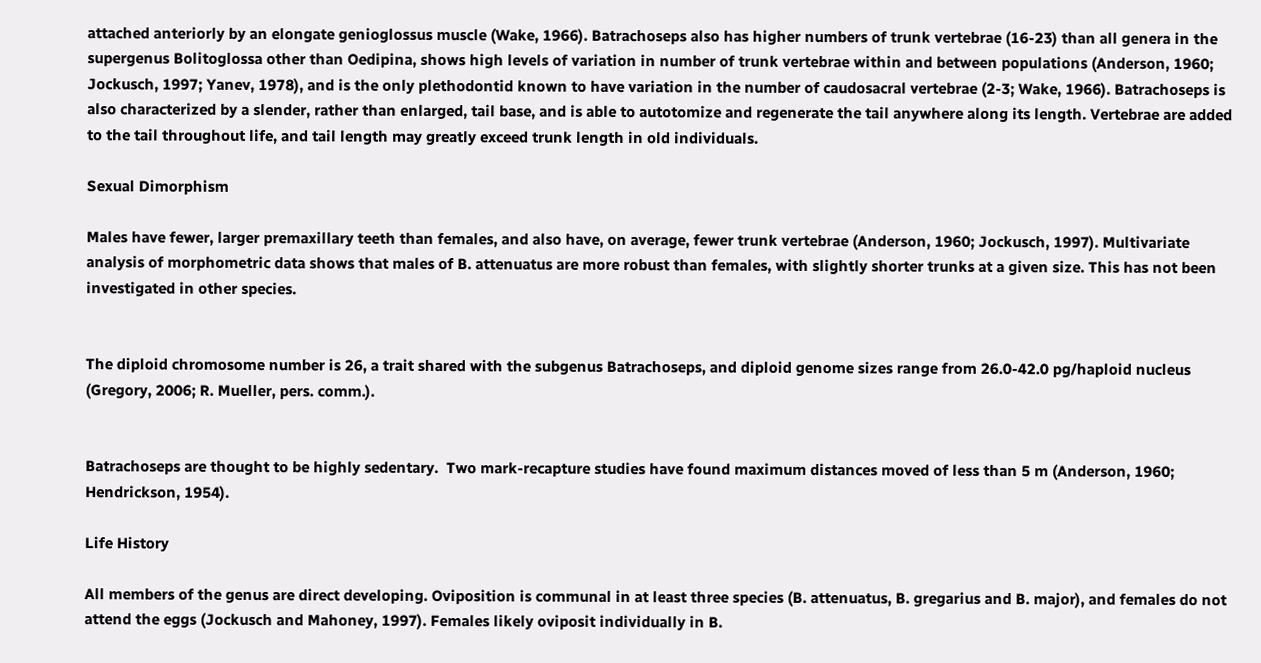attached anteriorly by an elongate genioglossus muscle (Wake, 1966). Batrachoseps also has higher numbers of trunk vertebrae (16-23) than all genera in the supergenus Bolitoglossa other than Oedipina, shows high levels of variation in number of trunk vertebrae within and between populations (Anderson, 1960; Jockusch, 1997; Yanev, 1978), and is the only plethodontid known to have variation in the number of caudosacral vertebrae (2-3; Wake, 1966). Batrachoseps is also characterized by a slender, rather than enlarged, tail base, and is able to autotomize and regenerate the tail anywhere along its length. Vertebrae are added to the tail throughout life, and tail length may greatly exceed trunk length in old individuals.

Sexual Dimorphism

Males have fewer, larger premaxillary teeth than females, and also have, on average, fewer trunk vertebrae (Anderson, 1960; Jockusch, 1997). Multivariate analysis of morphometric data shows that males of B. attenuatus are more robust than females, with slightly shorter trunks at a given size. This has not been investigated in other species.


The diploid chromosome number is 26, a trait shared with the subgenus Batrachoseps, and diploid genome sizes range from 26.0-42.0 pg/haploid nucleus (Gregory, 2006; R. Mueller, pers. comm.).


Batrachoseps are thought to be highly sedentary.  Two mark-recapture studies have found maximum distances moved of less than 5 m (Anderson, 1960; Hendrickson, 1954).

Life History

All members of the genus are direct developing. Oviposition is communal in at least three species (B. attenuatus, B. gregarius and B. major), and females do not attend the eggs (Jockusch and Mahoney, 1997). Females likely oviposit individually in B.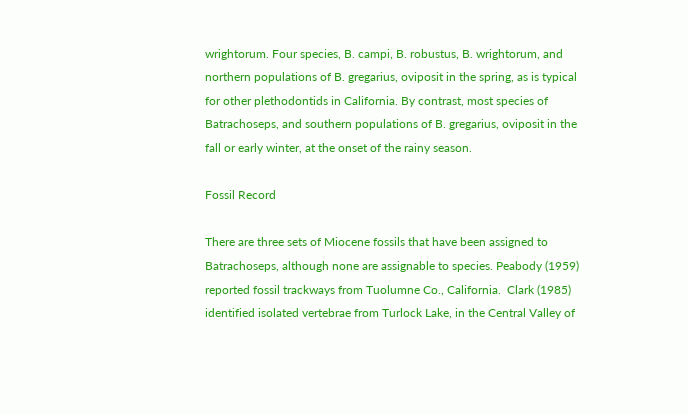wrightorum. Four species, B. campi, B. robustus, B. wrightorum, and northern populations of B. gregarius, oviposit in the spring, as is typical for other plethodontids in California. By contrast, most species of Batrachoseps, and southern populations of B. gregarius, oviposit in the fall or early winter, at the onset of the rainy season.

Fossil Record

There are three sets of Miocene fossils that have been assigned to Batrachoseps, although none are assignable to species. Peabody (1959) reported fossil trackways from Tuolumne Co., California.  Clark (1985) identified isolated vertebrae from Turlock Lake, in the Central Valley of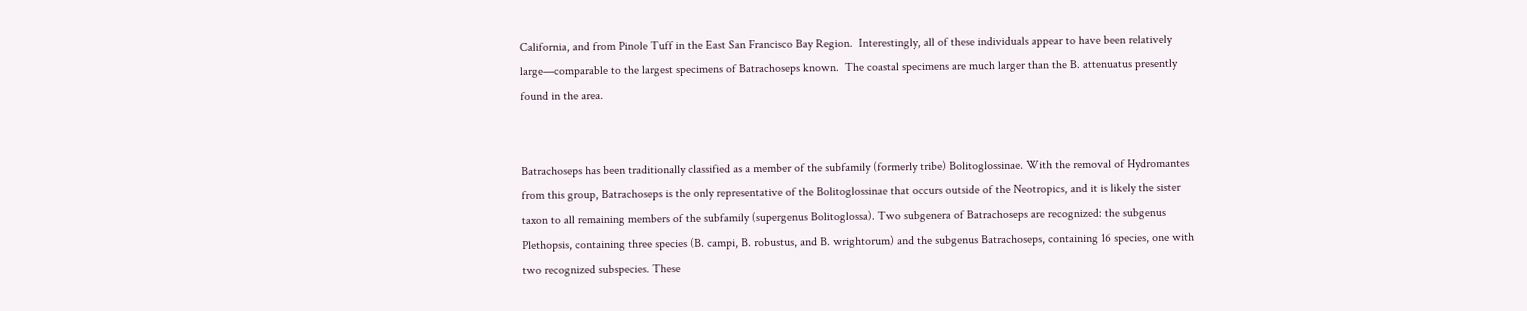California, and from Pinole Tuff in the East San Francisco Bay Region.  Interestingly, all of these individuals appear to have been relatively large—comparable to the largest specimens of Batrachoseps known.  The coastal specimens are much larger than the B. attenuatus presently found in the area.


Batrachoseps has been traditionally classified as a member of the subfamily (formerly tribe) Bolitoglossinae. With the removal of Hydromantes from this group, Batrachoseps is the only representative of the Bolitoglossinae that occurs outside of the Neotropics, and it is likely the sister taxon to all remaining members of the subfamily (supergenus Bolitoglossa). Two subgenera of Batrachoseps are recognized: the subgenus Plethopsis, containing three species (B. campi, B. robustus, and B. wrightorum) and the subgenus Batrachoseps, containing 16 species, one with two recognized subspecies. These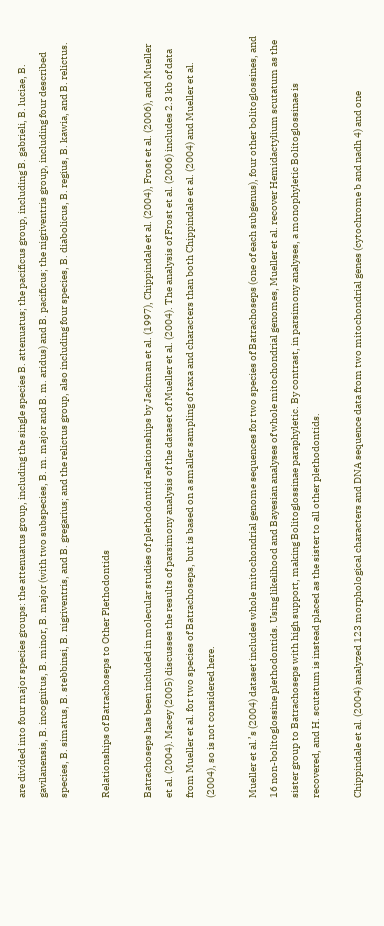are divided into four major species groups: the attenuatus group, including the single species B. attenuatus; the pacificus group, including B. gabrieli, B. luciae, B. gavilanensis, B. incognitus, B. minor, B. major (with two subspecies, B. m. major and B. m. aridus) and B. pacificus; the nigriventris group, including four described species, B. simatus, B. stebbinsi, B. nigriventris, and B. gregarius; and the relictus group, also including four species, B. diabolicus, B. regius, B. kawia, and B. relictus.

Relationships of Batrachoseps to Other Plethodontids

Batrachoseps has been included in molecular studies of plethodontid relationships by Jackman et al. (1997), Chippindale et al. (2004), Frost et al. (2006), and Mueller et al. (2004). Macey (2005) discusses the results of parsimony analysis of the dataset of Mueller et al. (2004). The analysis of Frost et al. (2006) includes 2.3 kb of data from Mueller et al. for two species of Batrachoseps, but is based on a smaller sampling of taxa and characters than both Chippindale et al. (2004) and Mueller et al. (2004), so is not considered here.

Mueller et al.’s (2004) dataset includes whole mitochondrial genome sequences for two species of Batrachoseps (one of each subgenus), four other bolitoglossines, and 16 non-bolitoglossine plethodontids. Using likelihood and Bayesian analyses of whole mitochondrial genomes, Mueller et al. recover Hemidactylium scutatum as the sister group to Batrachoseps with high support, making Bolitoglossinae paraphyletic. By contrast, in parsimony analyses, a monophyletic Bolitoglossinae is recovered, and H. scutatum is instead placed as the sister to all other plethodontids.

Chippindale et al. (2004) analyzed 123 morphological characters and DNA sequence data from two mitochondrial genes (cytochrome b and nadh 4) and one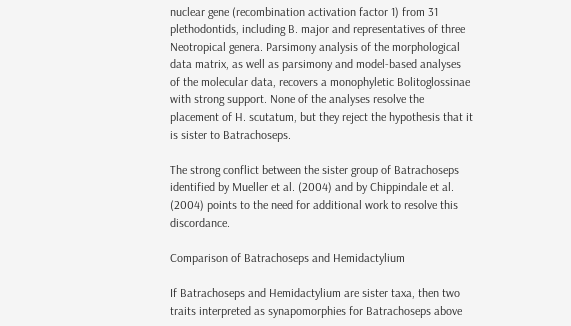nuclear gene (recombination activation factor 1) from 31 plethodontids, including B. major and representatives of three Neotropical genera. Parsimony analysis of the morphological data matrix, as well as parsimony and model-based analyses of the molecular data, recovers a monophyletic Bolitoglossinae with strong support. None of the analyses resolve the placement of H. scutatum, but they reject the hypothesis that it is sister to Batrachoseps.

The strong conflict between the sister group of Batrachoseps identified by Mueller et al. (2004) and by Chippindale et al. (2004) points to the need for additional work to resolve this discordance.

Comparison of Batrachoseps and Hemidactylium

If Batrachoseps and Hemidactylium are sister taxa, then two traits interpreted as synapomorphies for Batrachoseps above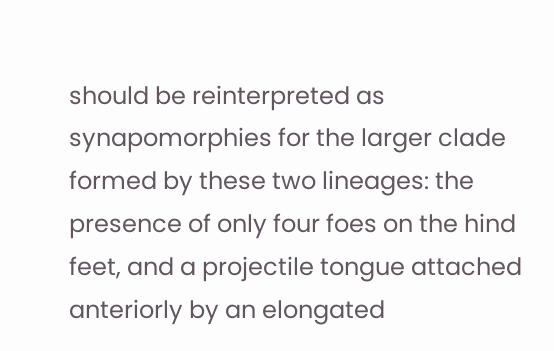should be reinterpreted as synapomorphies for the larger clade formed by these two lineages: the presence of only four foes on the hind feet, and a projectile tongue attached anteriorly by an elongated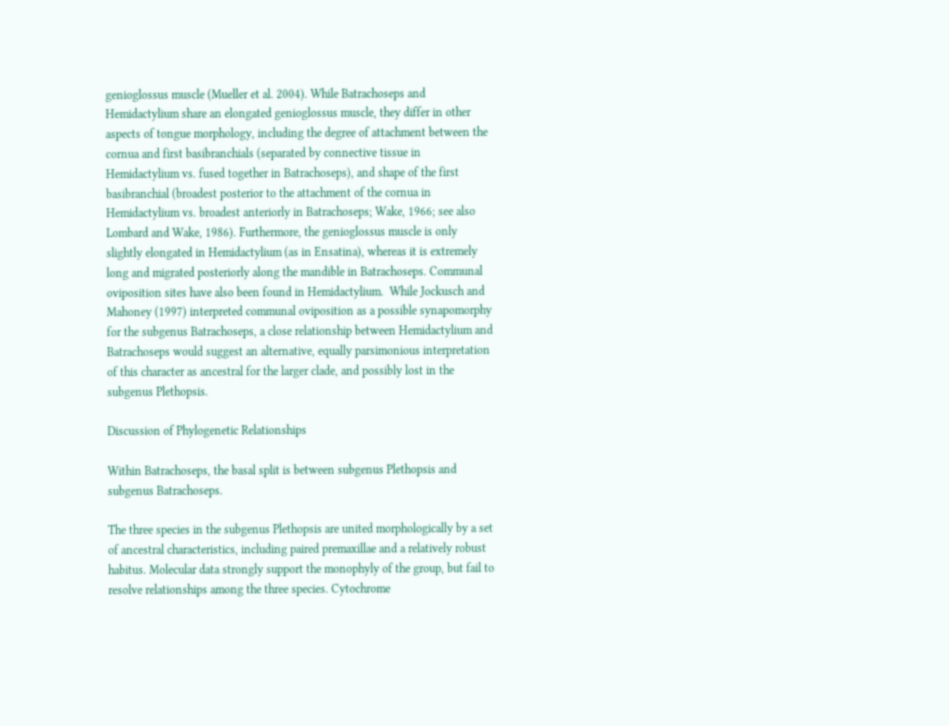genioglossus muscle (Mueller et al. 2004). While Batrachoseps and Hemidactylium share an elongated genioglossus muscle, they differ in other aspects of tongue morphology, including the degree of attachment between the cornua and first basibranchials (separated by connective tissue in Hemidactylium vs. fused together in Batrachoseps), and shape of the first basibranchial (broadest posterior to the attachment of the cornua in Hemidactylium vs. broadest anteriorly in Batrachoseps; Wake, 1966; see also Lombard and Wake, 1986). Furthermore, the genioglossus muscle is only slightly elongated in Hemidactylium (as in Ensatina), whereas it is extremely long and migrated posteriorly along the mandible in Batrachoseps. Communal oviposition sites have also been found in Hemidactylium.  While Jockusch and Mahoney (1997) interpreted communal oviposition as a possible synapomorphy for the subgenus Batrachoseps, a close relationship between Hemidactylium and Batrachoseps would suggest an alternative, equally parsimonious interpretation of this character as ancestral for the larger clade, and possibly lost in the subgenus Plethopsis.

Discussion of Phylogenetic Relationships

Within Batrachoseps, the basal split is between subgenus Plethopsis and subgenus Batrachoseps.

The three species in the subgenus Plethopsis are united morphologically by a set of ancestral characteristics, including paired premaxillae and a relatively robust habitus. Molecular data strongly support the monophyly of the group, but fail to resolve relationships among the three species. Cytochrome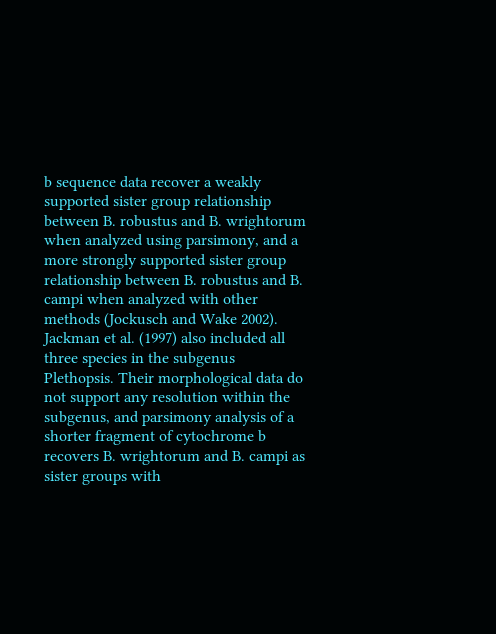b sequence data recover a weakly supported sister group relationship between B. robustus and B. wrightorum when analyzed using parsimony, and a more strongly supported sister group relationship between B. robustus and B. campi when analyzed with other methods (Jockusch and Wake 2002). Jackman et al. (1997) also included all three species in the subgenus Plethopsis. Their morphological data do not support any resolution within the subgenus, and parsimony analysis of a shorter fragment of cytochrome b recovers B. wrightorum and B. campi as sister groups with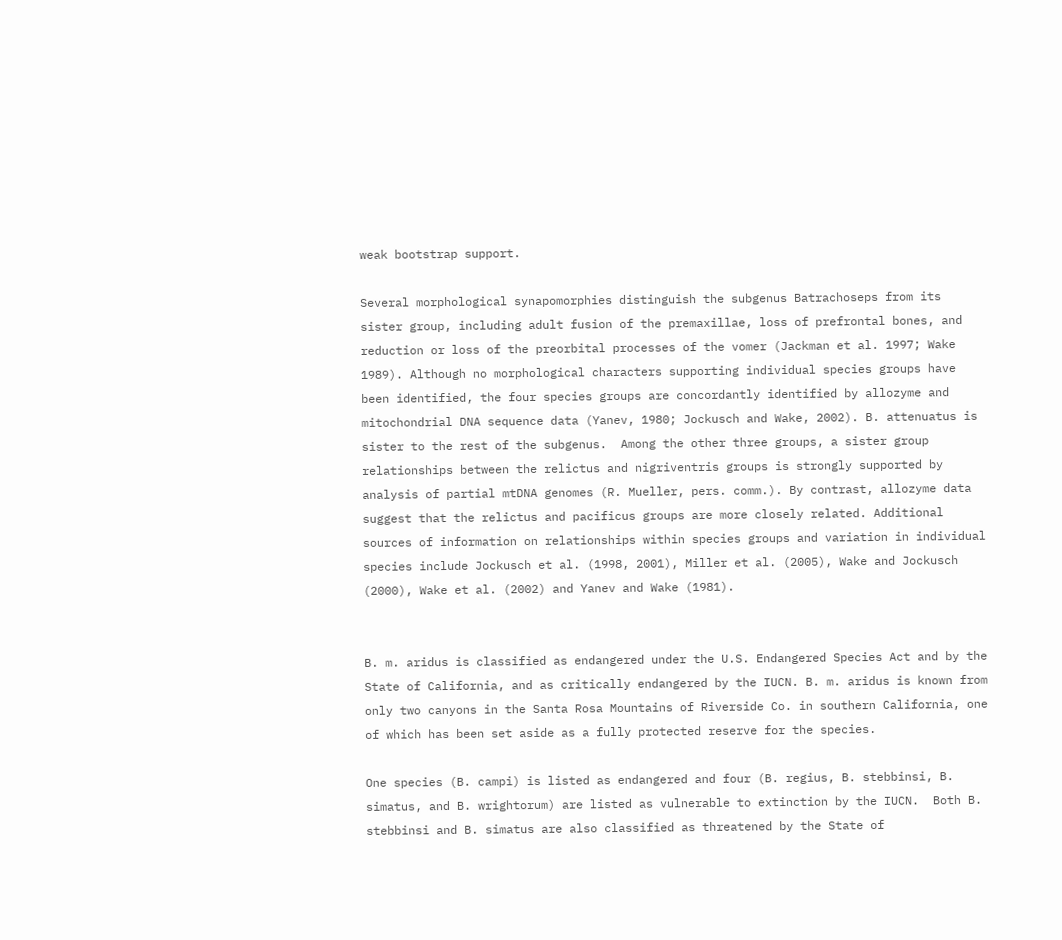weak bootstrap support.

Several morphological synapomorphies distinguish the subgenus Batrachoseps from its sister group, including adult fusion of the premaxillae, loss of prefrontal bones, and reduction or loss of the preorbital processes of the vomer (Jackman et al. 1997; Wake 1989). Although no morphological characters supporting individual species groups have been identified, the four species groups are concordantly identified by allozyme and mitochondrial DNA sequence data (Yanev, 1980; Jockusch and Wake, 2002). B. attenuatus is sister to the rest of the subgenus.  Among the other three groups, a sister group relationships between the relictus and nigriventris groups is strongly supported by analysis of partial mtDNA genomes (R. Mueller, pers. comm.). By contrast, allozyme data suggest that the relictus and pacificus groups are more closely related. Additional sources of information on relationships within species groups and variation in individual species include Jockusch et al. (1998, 2001), Miller et al. (2005), Wake and Jockusch (2000), Wake et al. (2002) and Yanev and Wake (1981).


B. m. aridus is classified as endangered under the U.S. Endangered Species Act and by the State of California, and as critically endangered by the IUCN. B. m. aridus is known from only two canyons in the Santa Rosa Mountains of Riverside Co. in southern California, one of which has been set aside as a fully protected reserve for the species.

One species (B. campi) is listed as endangered and four (B. regius, B. stebbinsi, B. simatus, and B. wrightorum) are listed as vulnerable to extinction by the IUCN.  Both B. stebbinsi and B. simatus are also classified as threatened by the State of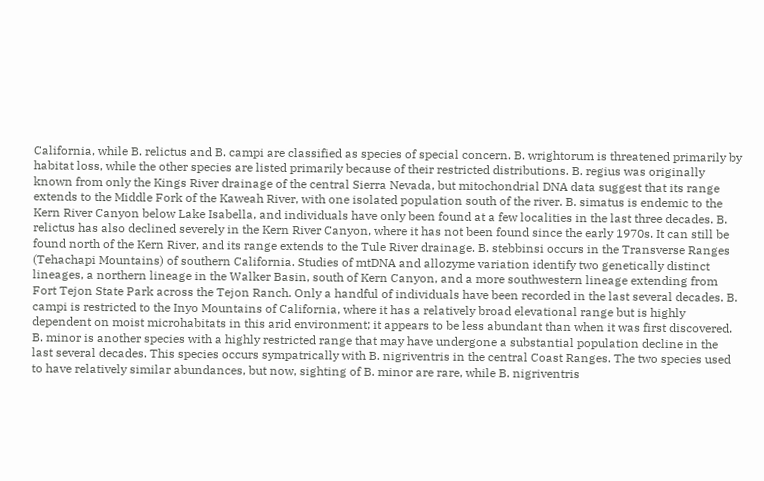California, while B. relictus and B. campi are classified as species of special concern. B. wrightorum is threatened primarily by habitat loss, while the other species are listed primarily because of their restricted distributions. B. regius was originally known from only the Kings River drainage of the central Sierra Nevada, but mitochondrial DNA data suggest that its range extends to the Middle Fork of the Kaweah River, with one isolated population south of the river. B. simatus is endemic to the Kern River Canyon below Lake Isabella, and individuals have only been found at a few localities in the last three decades. B. relictus has also declined severely in the Kern River Canyon, where it has not been found since the early 1970s. It can still be found north of the Kern River, and its range extends to the Tule River drainage. B. stebbinsi occurs in the Transverse Ranges (Tehachapi Mountains) of southern California. Studies of mtDNA and allozyme variation identify two genetically distinct lineages, a northern lineage in the Walker Basin, south of Kern Canyon, and a more southwestern lineage extending from Fort Tejon State Park across the Tejon Ranch. Only a handful of individuals have been recorded in the last several decades. B. campi is restricted to the Inyo Mountains of California, where it has a relatively broad elevational range but is highly dependent on moist microhabitats in this arid environment; it appears to be less abundant than when it was first discovered.  B. minor is another species with a highly restricted range that may have undergone a substantial population decline in the last several decades. This species occurs sympatrically with B. nigriventris in the central Coast Ranges. The two species used to have relatively similar abundances, but now, sighting of B. minor are rare, while B. nigriventris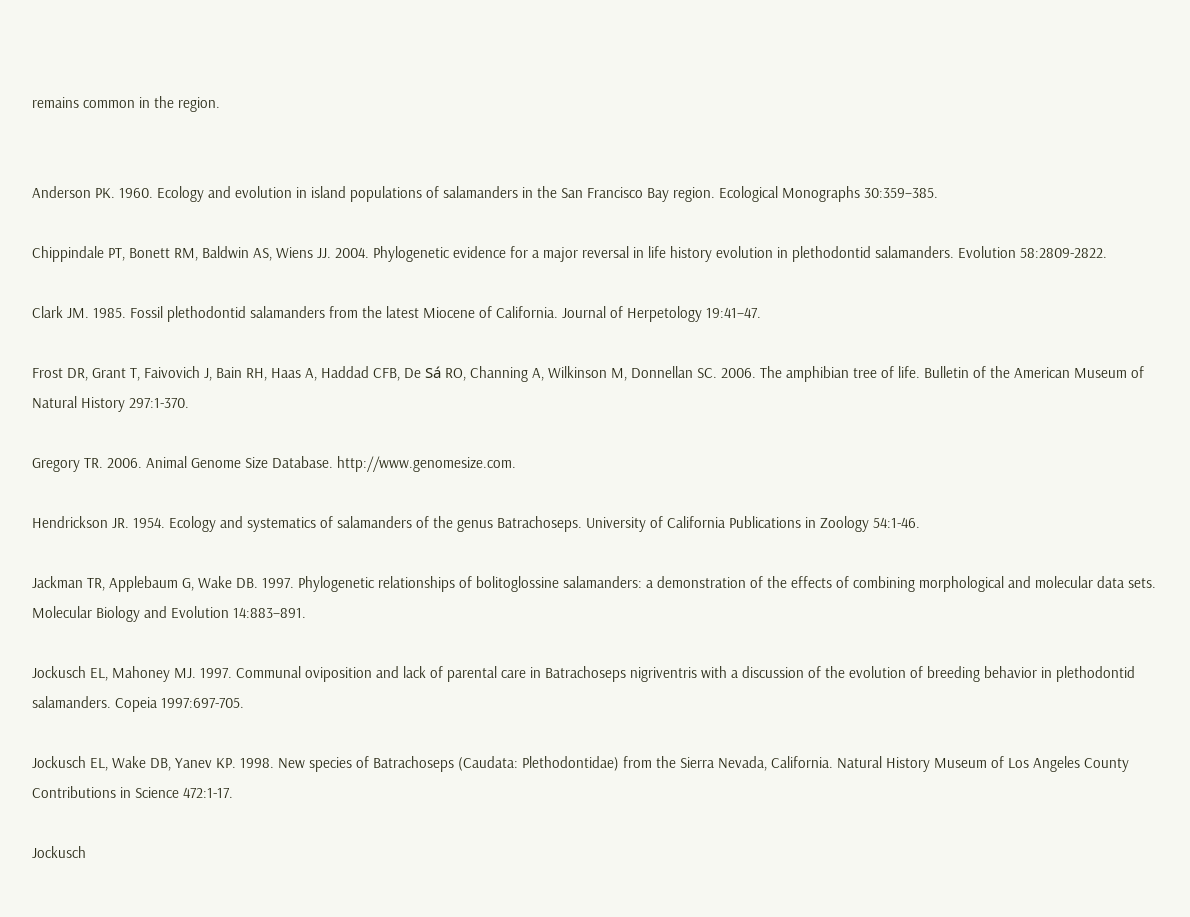remains common in the region.


Anderson PK. 1960. Ecology and evolution in island populations of salamanders in the San Francisco Bay region. Ecological Monographs 30:359–385.

Chippindale PT, Bonett RM, Baldwin AS, Wiens JJ. 2004. Phylogenetic evidence for a major reversal in life history evolution in plethodontid salamanders. Evolution 58:2809-2822.

Clark JM. 1985. Fossil plethodontid salamanders from the latest Miocene of California. Journal of Herpetology 19:41–47.

Frost DR, Grant T, Faivovich J, Bain RH, Haas A, Haddad CFB, De Sá RO, Channing A, Wilkinson M, Donnellan SC. 2006. The amphibian tree of life. Bulletin of the American Museum of Natural History 297:1-370.

Gregory TR. 2006. Animal Genome Size Database. http://www.genomesize.com.

Hendrickson JR. 1954. Ecology and systematics of salamanders of the genus Batrachoseps. University of California Publications in Zoology 54:1-46.

Jackman TR, Applebaum G, Wake DB. 1997. Phylogenetic relationships of bolitoglossine salamanders: a demonstration of the effects of combining morphological and molecular data sets. Molecular Biology and Evolution 14:883–891.

Jockusch EL, Mahoney MJ. 1997. Communal oviposition and lack of parental care in Batrachoseps nigriventris with a discussion of the evolution of breeding behavior in plethodontid salamanders. Copeia 1997:697-705.

Jockusch EL, Wake DB, Yanev KP. 1998. New species of Batrachoseps (Caudata: Plethodontidae) from the Sierra Nevada, California. Natural History Museum of Los Angeles County Contributions in Science 472:1-17.

Jockusch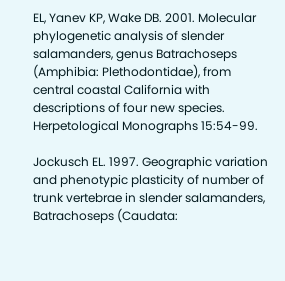EL, Yanev KP, Wake DB. 2001. Molecular phylogenetic analysis of slender salamanders, genus Batrachoseps (Amphibia: Plethodontidae), from central coastal California with descriptions of four new species. Herpetological Monographs 15:54-99.

Jockusch EL. 1997. Geographic variation and phenotypic plasticity of number of trunk vertebrae in slender salamanders, Batrachoseps (Caudata: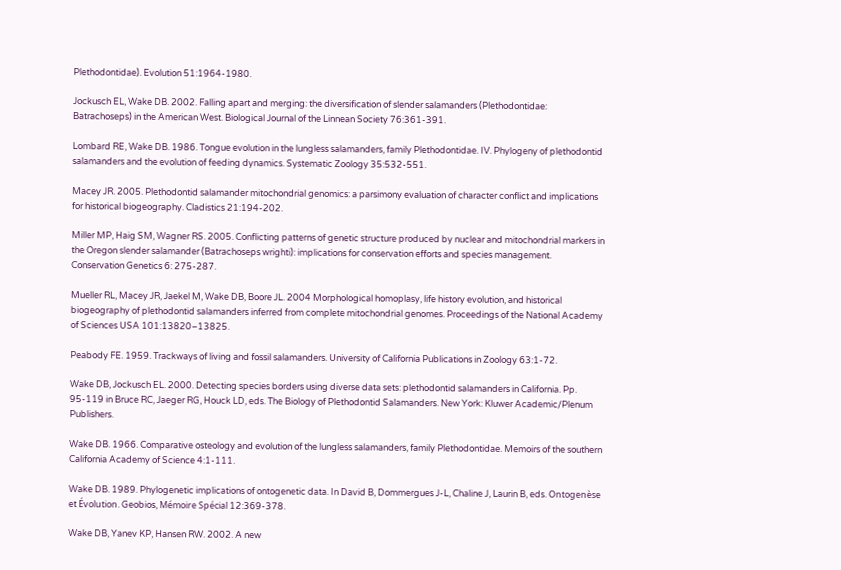Plethodontidae). Evolution 51:1964-1980.

Jockusch EL, Wake DB. 2002. Falling apart and merging: the diversification of slender salamanders (Plethodontidae: Batrachoseps) in the American West. Biological Journal of the Linnean Society 76:361-391.

Lombard RE, Wake DB. 1986. Tongue evolution in the lungless salamanders, family Plethodontidae. IV. Phylogeny of plethodontid salamanders and the evolution of feeding dynamics. Systematic Zoology 35:532-551.

Macey JR. 2005. Plethodontid salamander mitochondrial genomics: a parsimony evaluation of character conflict and implications for historical biogeography. Cladistics 21:194-202.

Miller MP, Haig SM, Wagner RS. 2005. Conflicting patterns of genetic structure produced by nuclear and mitochondrial markers in the Oregon slender salamander (Batrachoseps wrighti): implications for conservation efforts and species management. Conservation Genetics 6: 275-287.

Mueller RL, Macey JR, Jaekel M, Wake DB, Boore JL. 2004 Morphological homoplasy, life history evolution, and historical biogeography of plethodontid salamanders inferred from complete mitochondrial genomes. Proceedings of the National Academy of Sciences USA 101:13820–13825.

Peabody FE. 1959. Trackways of living and fossil salamanders. University of California Publications in Zoology 63:1-72.

Wake DB, Jockusch EL. 2000. Detecting species borders using diverse data sets: plethodontid salamanders in California. Pp. 95-119 in Bruce RC, Jaeger RG, Houck LD, eds. The Biology of Plethodontid Salamanders. New York: Kluwer Academic/Plenum Publishers.

Wake DB. 1966. Comparative osteology and evolution of the lungless salamanders, family Plethodontidae. Memoirs of the southern California Academy of Science 4:1-111.

Wake DB. 1989. Phylogenetic implications of ontogenetic data. In David B, Dommergues J-L, Chaline J, Laurin B, eds. Ontogenèse et Évolution. Geobios, Mémoire Spécial 12:369-378.

Wake DB, Yanev KP, Hansen RW. 2002. A new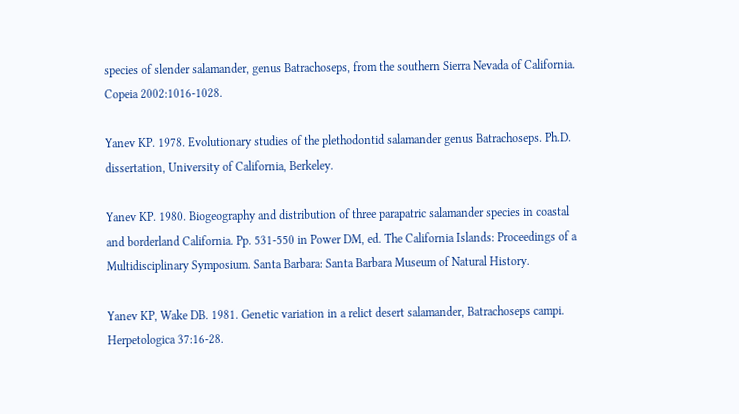species of slender salamander, genus Batrachoseps, from the southern Sierra Nevada of California. Copeia 2002:1016-1028.

Yanev KP. 1978. Evolutionary studies of the plethodontid salamander genus Batrachoseps. Ph.D. dissertation, University of California, Berkeley.

Yanev KP. 1980. Biogeography and distribution of three parapatric salamander species in coastal and borderland California. Pp. 531-550 in Power DM, ed. The California Islands: Proceedings of a Multidisciplinary Symposium. Santa Barbara: Santa Barbara Museum of Natural History.

Yanev KP, Wake DB. 1981. Genetic variation in a relict desert salamander, Batrachoseps campi. Herpetologica 37:16-28.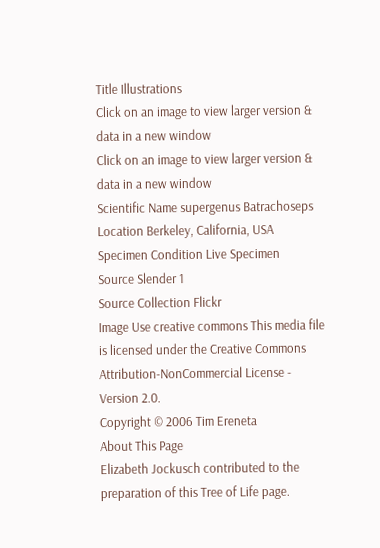Title Illustrations
Click on an image to view larger version & data in a new window
Click on an image to view larger version & data in a new window
Scientific Name supergenus Batrachoseps
Location Berkeley, California, USA
Specimen Condition Live Specimen
Source Slender 1
Source Collection Flickr
Image Use creative commons This media file is licensed under the Creative Commons Attribution-NonCommercial License - Version 2.0.
Copyright © 2006 Tim Ereneta
About This Page
Elizabeth Jockusch contributed to the preparation of this Tree of Life page.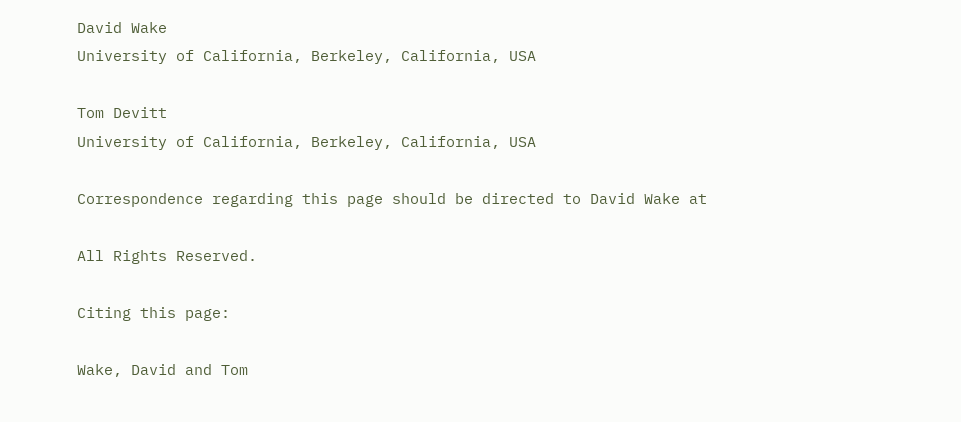David Wake
University of California, Berkeley, California, USA

Tom Devitt
University of California, Berkeley, California, USA

Correspondence regarding this page should be directed to David Wake at

All Rights Reserved.

Citing this page:

Wake, David and Tom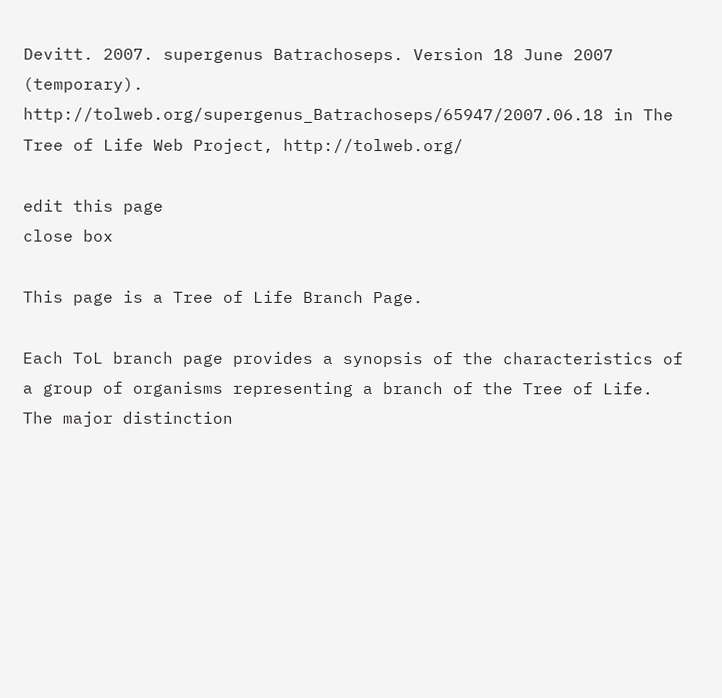Devitt. 2007. supergenus Batrachoseps. Version 18 June 2007 (temporary). http://tolweb.org/supergenus_Batrachoseps/65947/2007.06.18 in The Tree of Life Web Project, http://tolweb.org/

edit this page
close box

This page is a Tree of Life Branch Page.

Each ToL branch page provides a synopsis of the characteristics of a group of organisms representing a branch of the Tree of Life. The major distinction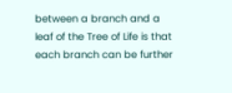between a branch and a leaf of the Tree of Life is that each branch can be further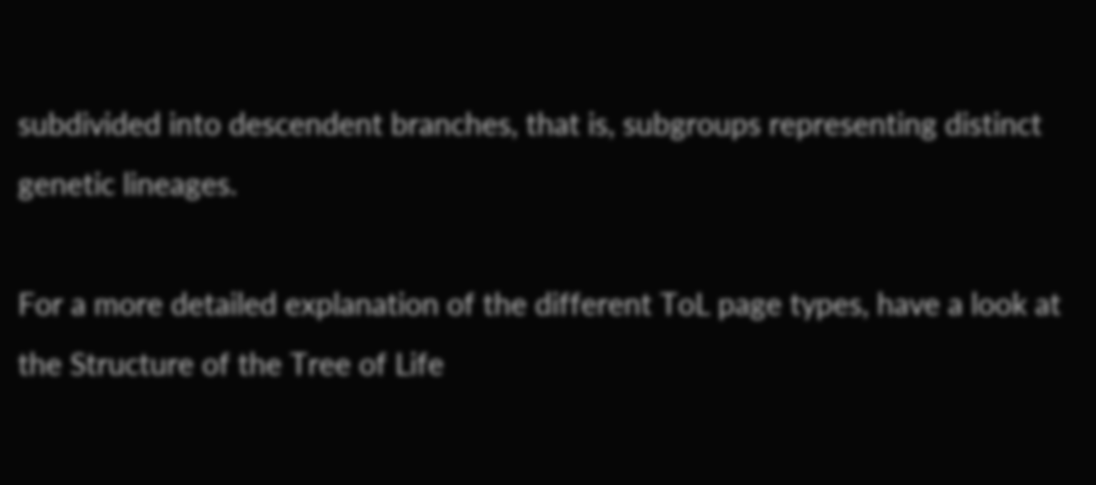subdivided into descendent branches, that is, subgroups representing distinct genetic lineages.

For a more detailed explanation of the different ToL page types, have a look at the Structure of the Tree of Life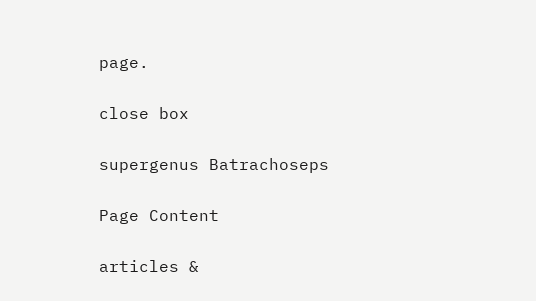page.

close box

supergenus Batrachoseps

Page Content

articles &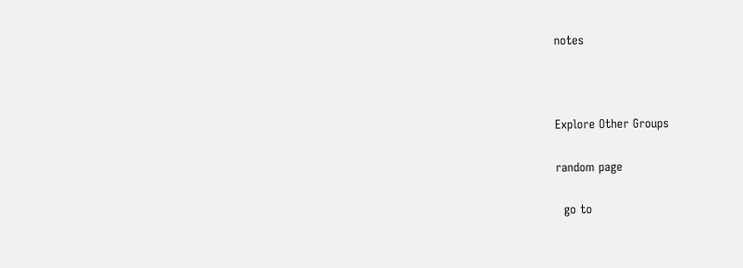notes



Explore Other Groups

random page

  go to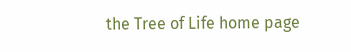the Tree of Life home page